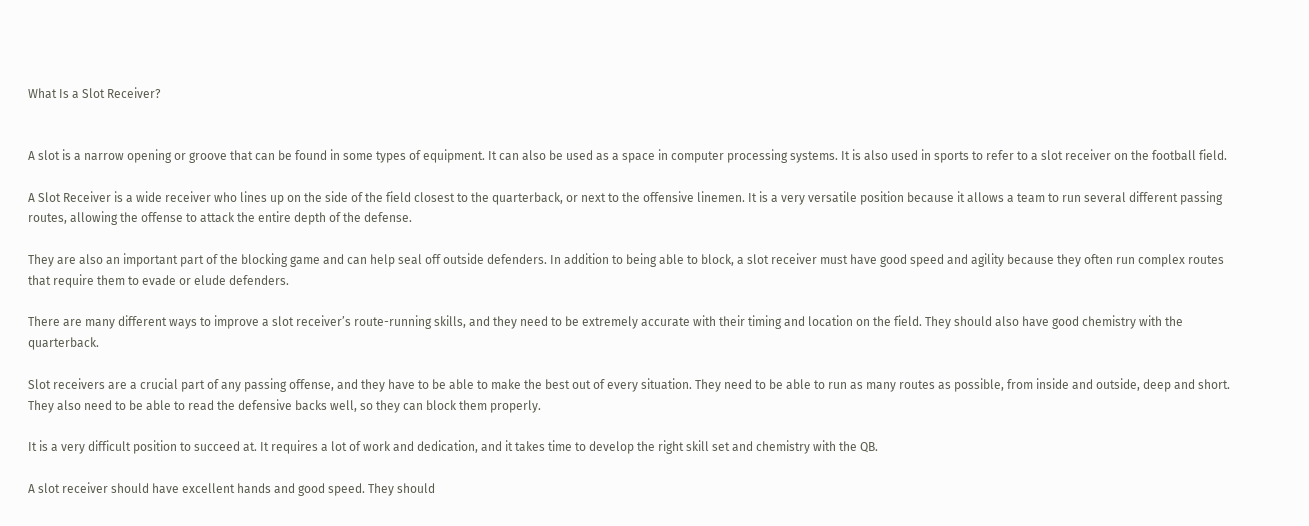What Is a Slot Receiver?


A slot is a narrow opening or groove that can be found in some types of equipment. It can also be used as a space in computer processing systems. It is also used in sports to refer to a slot receiver on the football field.

A Slot Receiver is a wide receiver who lines up on the side of the field closest to the quarterback, or next to the offensive linemen. It is a very versatile position because it allows a team to run several different passing routes, allowing the offense to attack the entire depth of the defense.

They are also an important part of the blocking game and can help seal off outside defenders. In addition to being able to block, a slot receiver must have good speed and agility because they often run complex routes that require them to evade or elude defenders.

There are many different ways to improve a slot receiver’s route-running skills, and they need to be extremely accurate with their timing and location on the field. They should also have good chemistry with the quarterback.

Slot receivers are a crucial part of any passing offense, and they have to be able to make the best out of every situation. They need to be able to run as many routes as possible, from inside and outside, deep and short. They also need to be able to read the defensive backs well, so they can block them properly.

It is a very difficult position to succeed at. It requires a lot of work and dedication, and it takes time to develop the right skill set and chemistry with the QB.

A slot receiver should have excellent hands and good speed. They should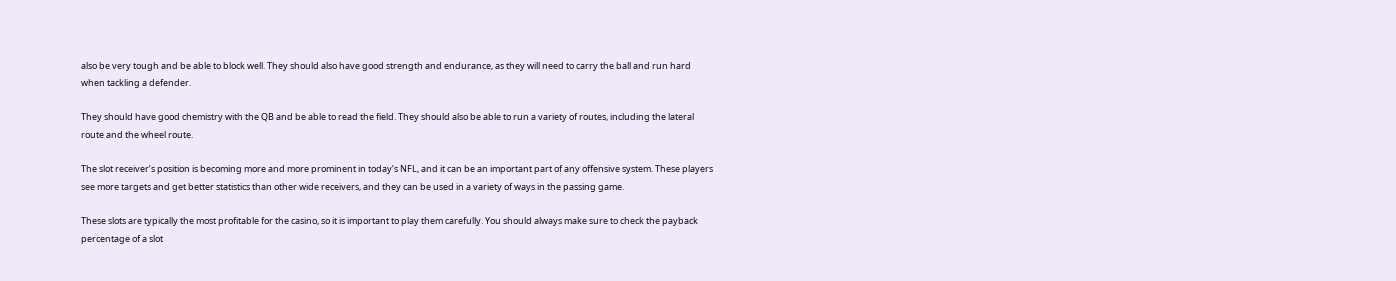also be very tough and be able to block well. They should also have good strength and endurance, as they will need to carry the ball and run hard when tackling a defender.

They should have good chemistry with the QB and be able to read the field. They should also be able to run a variety of routes, including the lateral route and the wheel route.

The slot receiver’s position is becoming more and more prominent in today’s NFL, and it can be an important part of any offensive system. These players see more targets and get better statistics than other wide receivers, and they can be used in a variety of ways in the passing game.

These slots are typically the most profitable for the casino, so it is important to play them carefully. You should always make sure to check the payback percentage of a slot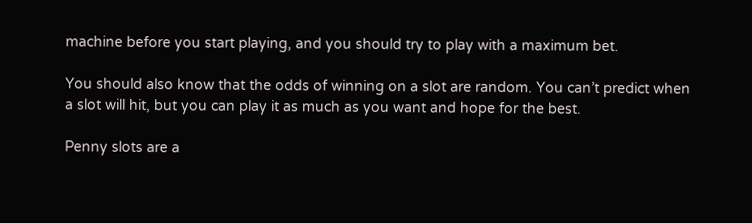machine before you start playing, and you should try to play with a maximum bet.

You should also know that the odds of winning on a slot are random. You can’t predict when a slot will hit, but you can play it as much as you want and hope for the best.

Penny slots are a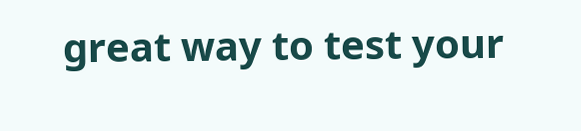great way to test your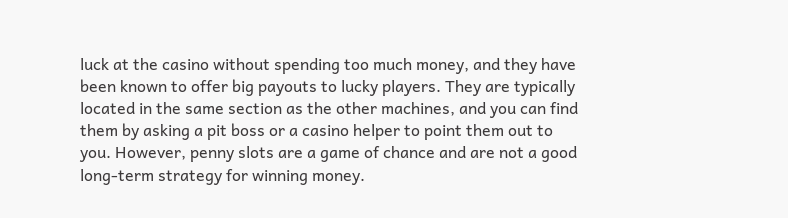luck at the casino without spending too much money, and they have been known to offer big payouts to lucky players. They are typically located in the same section as the other machines, and you can find them by asking a pit boss or a casino helper to point them out to you. However, penny slots are a game of chance and are not a good long-term strategy for winning money.